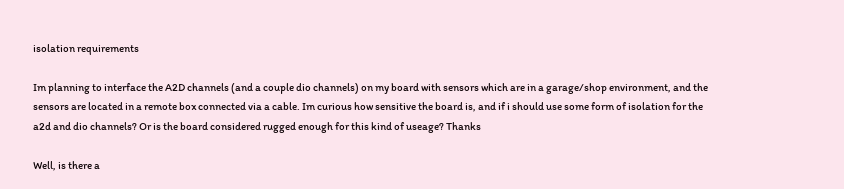isolation requirements

Im planning to interface the A2D channels (and a couple dio channels) on my board with sensors which are in a garage/shop environment, and the sensors are located in a remote box connected via a cable. Im curious how sensitive the board is, and if i should use some form of isolation for the a2d and dio channels? Or is the board considered rugged enough for this kind of useage? Thanks

Well, is there a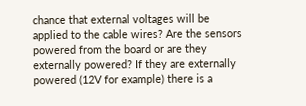chance that external voltages will be applied to the cable wires? Are the sensors powered from the board or are they externally powered? If they are externally powered (12V for example) there is a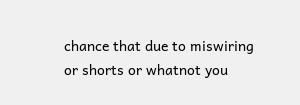chance that due to miswiring or shorts or whatnot you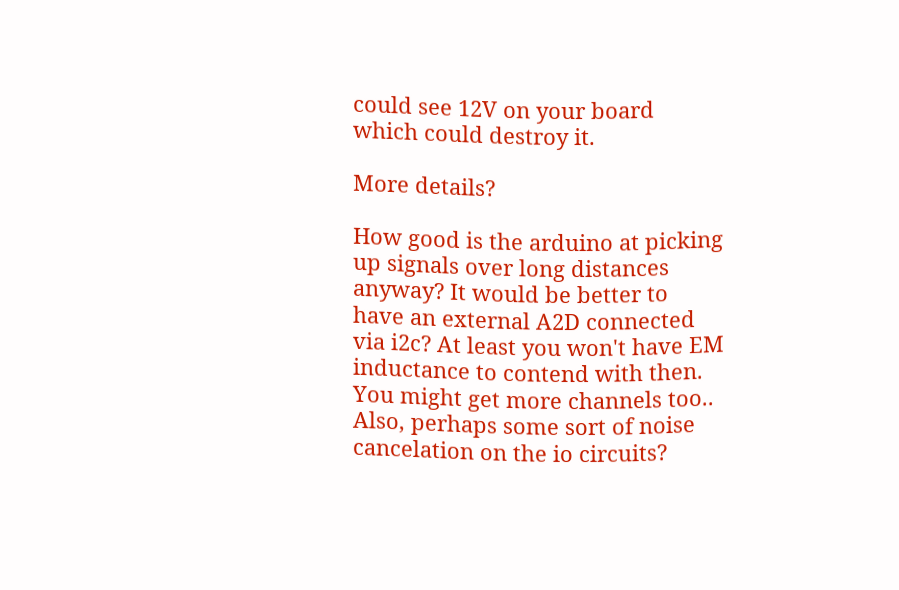could see 12V on your board which could destroy it.

More details?

How good is the arduino at picking up signals over long distances anyway? It would be better to have an external A2D connected via i2c? At least you won't have EM inductance to contend with then. You might get more channels too.. Also, perhaps some sort of noise cancelation on the io circuits?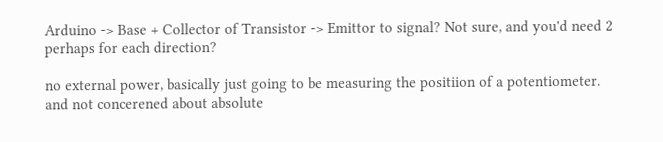Arduino -> Base + Collector of Transistor -> Emittor to signal? Not sure, and you'd need 2 perhaps for each direction?

no external power, basically just going to be measuring the positiion of a potentiometer. and not concerened about absolute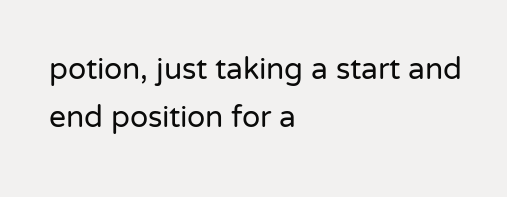potion, just taking a start and end position for a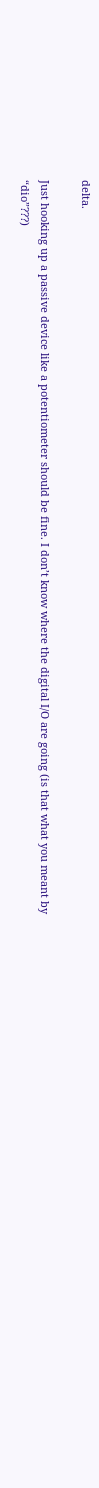delta.

Just hooking up a passive device like a potentiometer should be fine. I don’t know where the digital I/O are going (is that what you meant by “dio”???)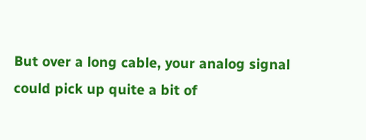But over a long cable, your analog signal could pick up quite a bit of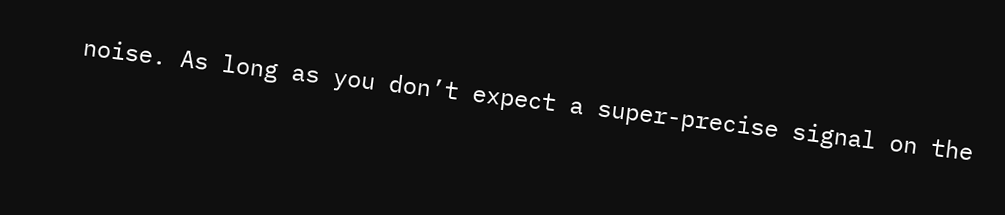noise. As long as you don’t expect a super-precise signal on the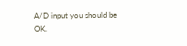A/D input you should be OK.